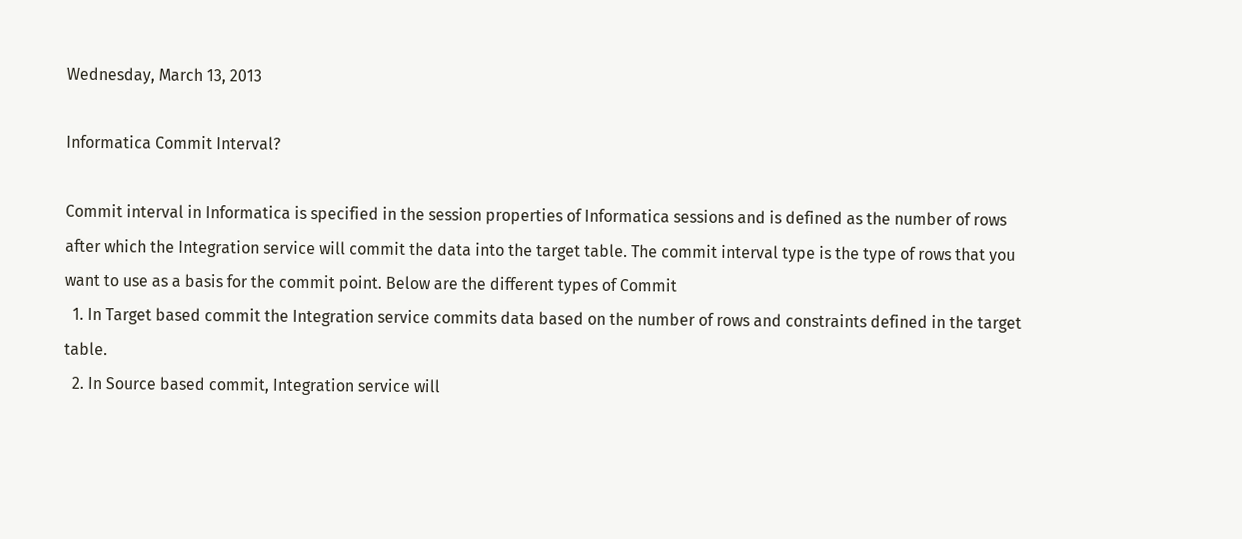Wednesday, March 13, 2013

Informatica Commit Interval?

Commit interval in Informatica is specified in the session properties of Informatica sessions and is defined as the number of rows after which the Integration service will commit the data into the target table. The commit interval type is the type of rows that you want to use as a basis for the commit point. Below are the different types of Commit
  1. In Target based commit the Integration service commits data based on the number of rows and constraints defined in the target table.
  2. In Source based commit, Integration service will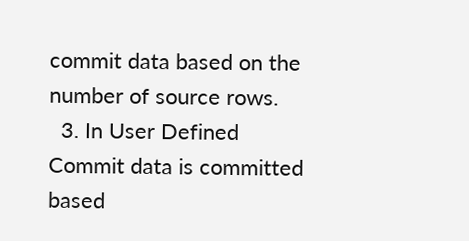commit data based on the number of source rows.
  3. In User Defined Commit data is committed based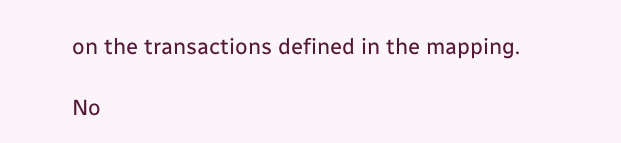on the transactions defined in the mapping.

No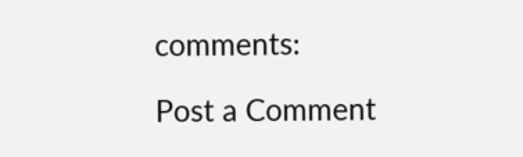comments:

Post a Comment